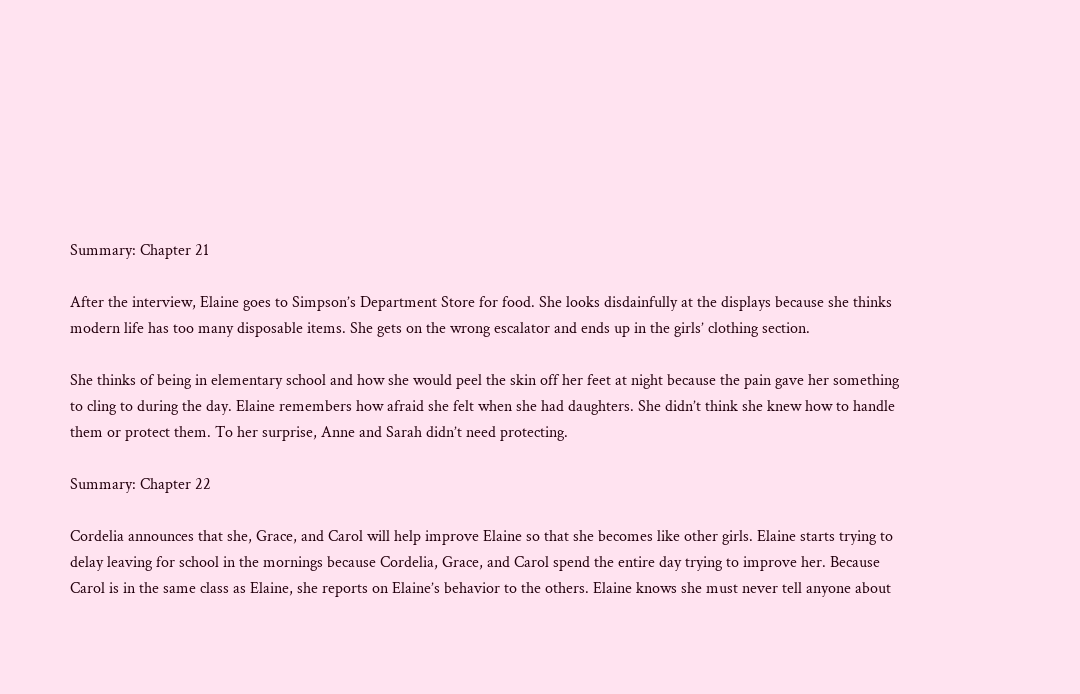Summary: Chapter 21

After the interview, Elaine goes to Simpson’s Department Store for food. She looks disdainfully at the displays because she thinks modern life has too many disposable items. She gets on the wrong escalator and ends up in the girls’ clothing section.

She thinks of being in elementary school and how she would peel the skin off her feet at night because the pain gave her something to cling to during the day. Elaine remembers how afraid she felt when she had daughters. She didn’t think she knew how to handle them or protect them. To her surprise, Anne and Sarah didn’t need protecting.

Summary: Chapter 22

Cordelia announces that she, Grace, and Carol will help improve Elaine so that she becomes like other girls. Elaine starts trying to delay leaving for school in the mornings because Cordelia, Grace, and Carol spend the entire day trying to improve her. Because Carol is in the same class as Elaine, she reports on Elaine’s behavior to the others. Elaine knows she must never tell anyone about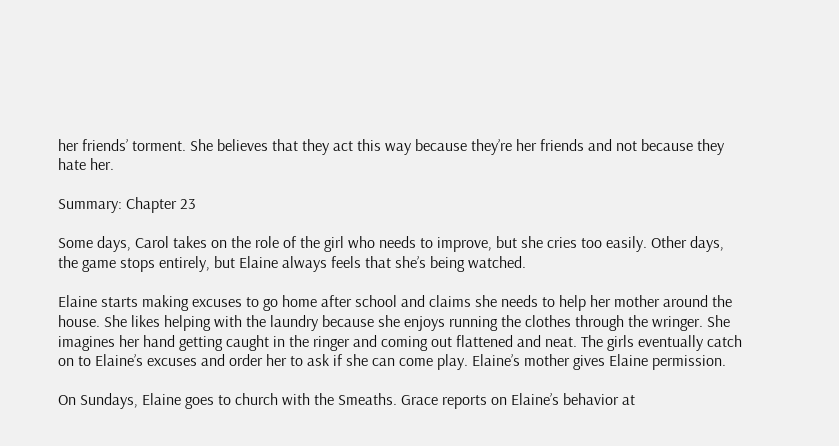her friends’ torment. She believes that they act this way because they’re her friends and not because they hate her.

Summary: Chapter 23

Some days, Carol takes on the role of the girl who needs to improve, but she cries too easily. Other days, the game stops entirely, but Elaine always feels that she’s being watched.

Elaine starts making excuses to go home after school and claims she needs to help her mother around the house. She likes helping with the laundry because she enjoys running the clothes through the wringer. She imagines her hand getting caught in the ringer and coming out flattened and neat. The girls eventually catch on to Elaine’s excuses and order her to ask if she can come play. Elaine’s mother gives Elaine permission.

On Sundays, Elaine goes to church with the Smeaths. Grace reports on Elaine’s behavior at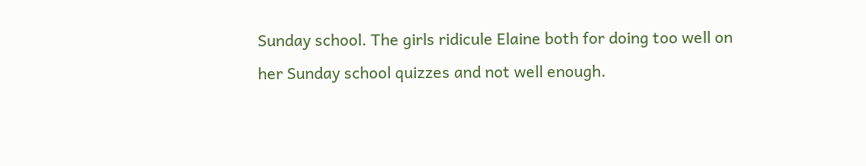Sunday school. The girls ridicule Elaine both for doing too well on her Sunday school quizzes and not well enough.